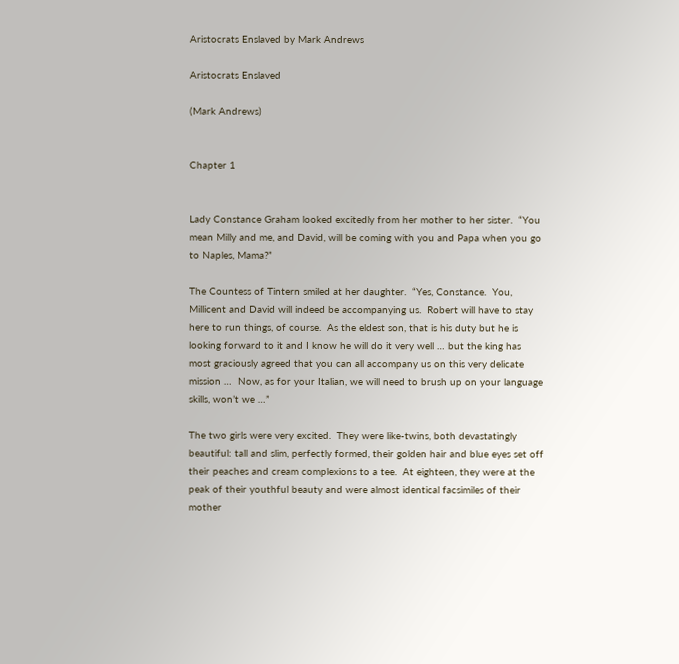Aristocrats Enslaved by Mark Andrews

Aristocrats Enslaved

(Mark Andrews)


Chapter 1


Lady Constance Graham looked excitedly from her mother to her sister.  “You mean Milly and me, and David, will be coming with you and Papa when you go to Naples, Mama?”

The Countess of Tintern smiled at her daughter.  “Yes, Constance.  You, Millicent and David will indeed be accompanying us.  Robert will have to stay here to run things, of course.  As the eldest son, that is his duty but he is looking forward to it and I know he will do it very well … but the king has most graciously agreed that you can all accompany us on this very delicate mission …  Now, as for your Italian, we will need to brush up on your language skills, won’t we …”

The two girls were very excited.  They were like-twins, both devastatingly beautiful: tall and slim, perfectly formed, their golden hair and blue eyes set off their peaches and cream complexions to a tee.  At eighteen, they were at the peak of their youthful beauty and were almost identical facsimiles of their mother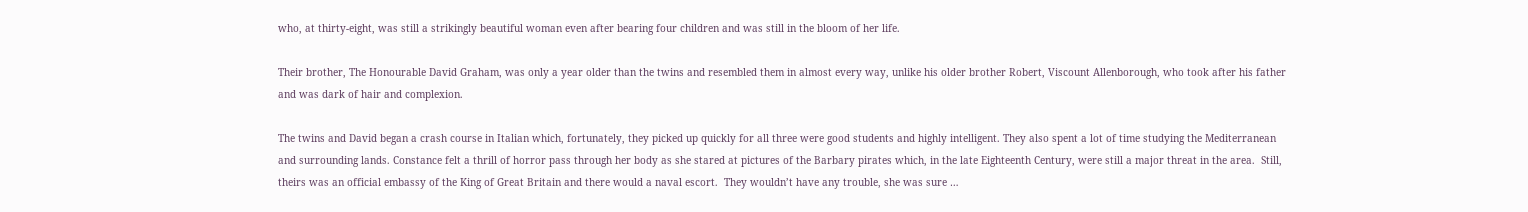who, at thirty-eight, was still a strikingly beautiful woman even after bearing four children and was still in the bloom of her life.

Their brother, The Honourable David Graham, was only a year older than the twins and resembled them in almost every way, unlike his older brother Robert, Viscount Allenborough, who took after his father and was dark of hair and complexion.

The twins and David began a crash course in Italian which, fortunately, they picked up quickly for all three were good students and highly intelligent. They also spent a lot of time studying the Mediterranean and surrounding lands. Constance felt a thrill of horror pass through her body as she stared at pictures of the Barbary pirates which, in the late Eighteenth Century, were still a major threat in the area.  Still, theirs was an official embassy of the King of Great Britain and there would a naval escort.  They wouldn’t have any trouble, she was sure …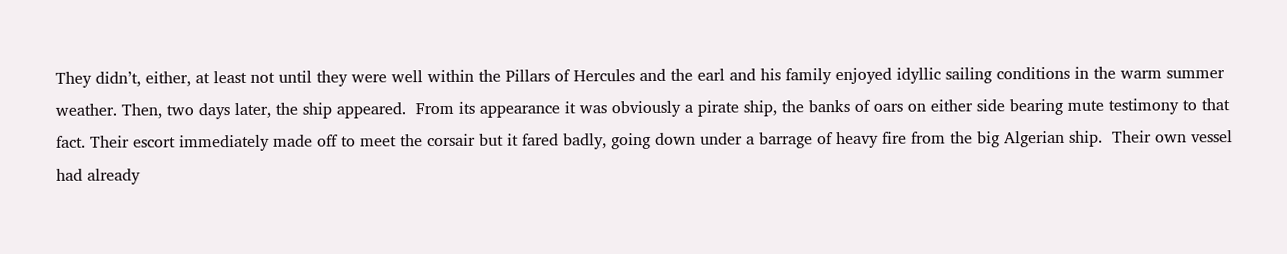They didn’t, either, at least not until they were well within the Pillars of Hercules and the earl and his family enjoyed idyllic sailing conditions in the warm summer weather. Then, two days later, the ship appeared.  From its appearance it was obviously a pirate ship, the banks of oars on either side bearing mute testimony to that fact. Their escort immediately made off to meet the corsair but it fared badly, going down under a barrage of heavy fire from the big Algerian ship.  Their own vessel had already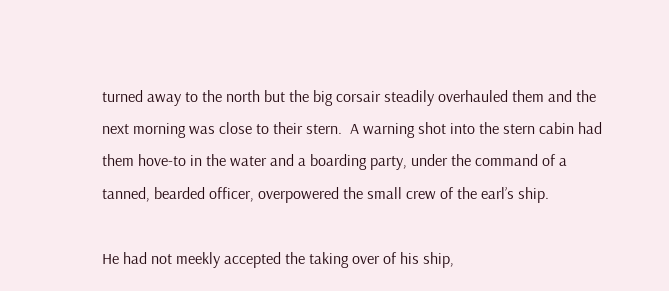turned away to the north but the big corsair steadily overhauled them and the next morning was close to their stern.  A warning shot into the stern cabin had them hove-to in the water and a boarding party, under the command of a tanned, bearded officer, overpowered the small crew of the earl’s ship.

He had not meekly accepted the taking over of his ship,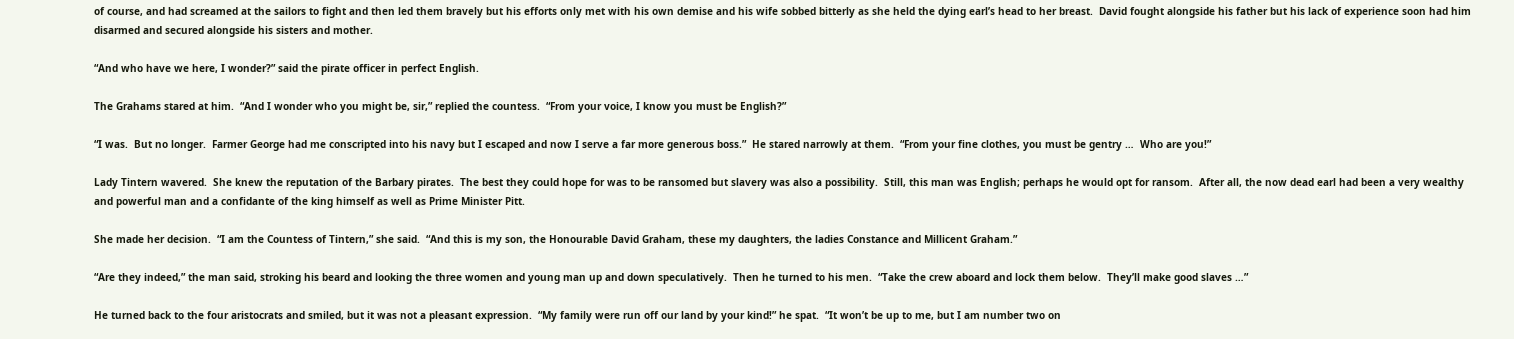of course, and had screamed at the sailors to fight and then led them bravely but his efforts only met with his own demise and his wife sobbed bitterly as she held the dying earl’s head to her breast.  David fought alongside his father but his lack of experience soon had him disarmed and secured alongside his sisters and mother.

“And who have we here, I wonder?” said the pirate officer in perfect English.

The Grahams stared at him.  “And I wonder who you might be, sir,” replied the countess.  “From your voice, I know you must be English?”

“I was.  But no longer.  Farmer George had me conscripted into his navy but I escaped and now I serve a far more generous boss.”  He stared narrowly at them.  “From your fine clothes, you must be gentry …  Who are you!”

Lady Tintern wavered.  She knew the reputation of the Barbary pirates.  The best they could hope for was to be ransomed but slavery was also a possibility.  Still, this man was English; perhaps he would opt for ransom.  After all, the now dead earl had been a very wealthy and powerful man and a confidante of the king himself as well as Prime Minister Pitt.

She made her decision.  “I am the Countess of Tintern,” she said.  “And this is my son, the Honourable David Graham, these my daughters, the ladies Constance and Millicent Graham.”

“Are they indeed,” the man said, stroking his beard and looking the three women and young man up and down speculatively.  Then he turned to his men.  “Take the crew aboard and lock them below.  They’ll make good slaves …”

He turned back to the four aristocrats and smiled, but it was not a pleasant expression.  “My family were run off our land by your kind!” he spat.  “It won’t be up to me, but I am number two on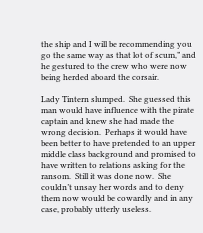the ship and I will be recommending you go the same way as that lot of scum,” and he gestured to the crew who were now being herded aboard the corsair.

Lady Tintern slumped.  She guessed this man would have influence with the pirate captain and knew she had made the wrong decision.  Perhaps it would have been better to have pretended to an upper middle class background and promised to have written to relations asking for the ransom.  Still it was done now.  She couldn’t unsay her words and to deny them now would be cowardly and in any case, probably utterly useless.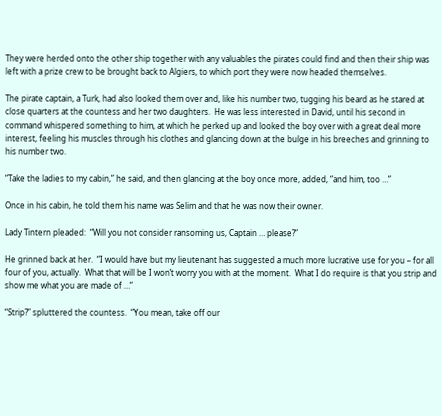They were herded onto the other ship together with any valuables the pirates could find and then their ship was left with a prize crew to be brought back to Algiers, to which port they were now headed themselves.

The pirate captain, a Turk, had also looked them over and, like his number two, tugging his beard as he stared at close quarters at the countess and her two daughters.  He was less interested in David, until his second in command whispered something to him, at which he perked up and looked the boy over with a great deal more interest, feeling his muscles through his clothes and glancing down at the bulge in his breeches and grinning to his number two.

“Take the ladies to my cabin,” he said, and then glancing at the boy once more, added, “and him, too …”

Once in his cabin, he told them his name was Selim and that he was now their owner.

Lady Tintern pleaded:  “Will you not consider ransoming us, Captain … please?”

He grinned back at her.  “I would have but my lieutenant has suggested a much more lucrative use for you – for all four of you, actually.  What that will be I won’t worry you with at the moment.  What I do require is that you strip and show me what you are made of …”

“Strip?” spluttered the countess.  “You mean, take off our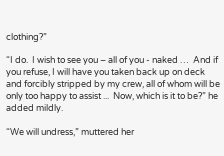clothing?”

“I do.  I wish to see you – all of you - naked …  And if you refuse, I will have you taken back up on deck and forcibly stripped by my crew, all of whom will be only too happy to assist ...  Now, which is it to be?” he added mildly.

“We will undress,” muttered her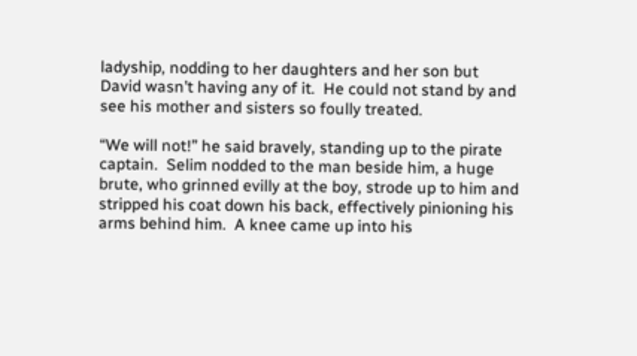ladyship, nodding to her daughters and her son but David wasn’t having any of it.  He could not stand by and see his mother and sisters so foully treated.

“We will not!” he said bravely, standing up to the pirate captain.  Selim nodded to the man beside him, a huge brute, who grinned evilly at the boy, strode up to him and stripped his coat down his back, effectively pinioning his arms behind him.  A knee came up into his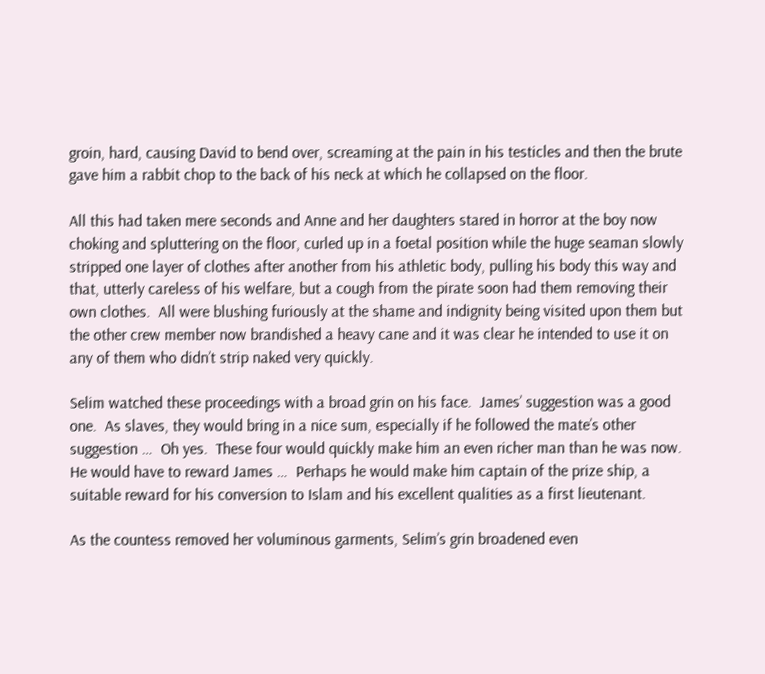groin, hard, causing David to bend over, screaming at the pain in his testicles and then the brute gave him a rabbit chop to the back of his neck at which he collapsed on the floor.

All this had taken mere seconds and Anne and her daughters stared in horror at the boy now choking and spluttering on the floor, curled up in a foetal position while the huge seaman slowly stripped one layer of clothes after another from his athletic body, pulling his body this way and that, utterly careless of his welfare, but a cough from the pirate soon had them removing their own clothes.  All were blushing furiously at the shame and indignity being visited upon them but the other crew member now brandished a heavy cane and it was clear he intended to use it on any of them who didn’t strip naked very quickly.

Selim watched these proceedings with a broad grin on his face.  James’ suggestion was a good one.  As slaves, they would bring in a nice sum, especially if he followed the mate’s other suggestion …  Oh yes.  These four would quickly make him an even richer man than he was now.  He would have to reward James …  Perhaps he would make him captain of the prize ship, a suitable reward for his conversion to Islam and his excellent qualities as a first lieutenant.

As the countess removed her voluminous garments, Selim’s grin broadened even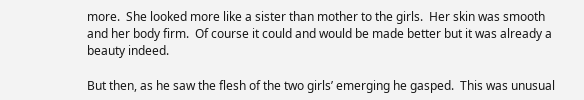more.  She looked more like a sister than mother to the girls.  Her skin was smooth and her body firm.  Of course it could and would be made better but it was already a beauty indeed.

But then, as he saw the flesh of the two girls’ emerging he gasped.  This was unusual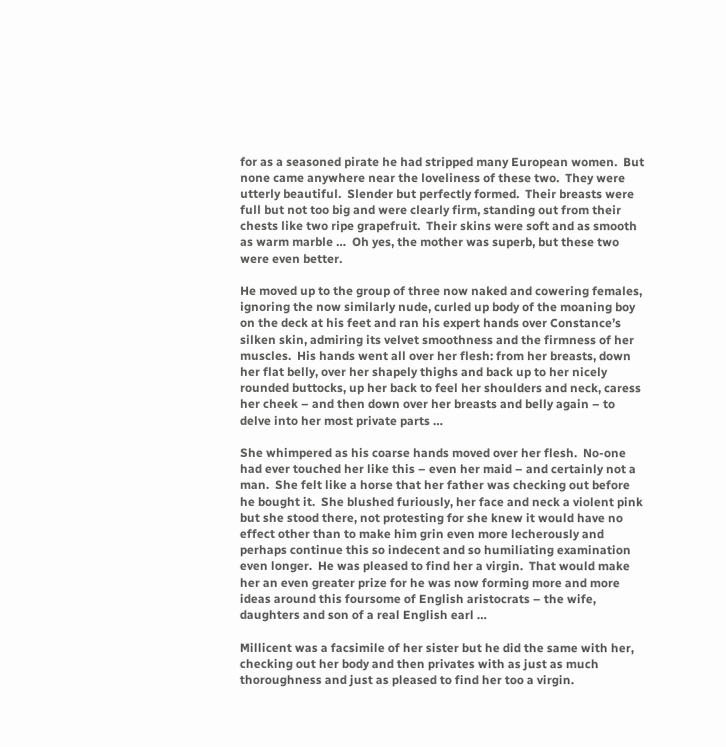for as a seasoned pirate he had stripped many European women.  But none came anywhere near the loveliness of these two.  They were utterly beautiful.  Slender but perfectly formed.  Their breasts were full but not too big and were clearly firm, standing out from their chests like two ripe grapefruit.  Their skins were soft and as smooth as warm marble …  Oh yes, the mother was superb, but these two were even better.

He moved up to the group of three now naked and cowering females, ignoring the now similarly nude, curled up body of the moaning boy on the deck at his feet and ran his expert hands over Constance’s silken skin, admiring its velvet smoothness and the firmness of her muscles.  His hands went all over her flesh: from her breasts, down her flat belly, over her shapely thighs and back up to her nicely rounded buttocks, up her back to feel her shoulders and neck, caress her cheek – and then down over her breasts and belly again – to delve into her most private parts …

She whimpered as his coarse hands moved over her flesh.  No-one had ever touched her like this – even her maid – and certainly not a man.  She felt like a horse that her father was checking out before he bought it.  She blushed furiously, her face and neck a violent pink but she stood there, not protesting for she knew it would have no effect other than to make him grin even more lecherously and perhaps continue this so indecent and so humiliating examination even longer.  He was pleased to find her a virgin.  That would make her an even greater prize for he was now forming more and more ideas around this foursome of English aristocrats – the wife, daughters and son of a real English earl …

Millicent was a facsimile of her sister but he did the same with her, checking out her body and then privates with as just as much thoroughness and just as pleased to find her too a virgin.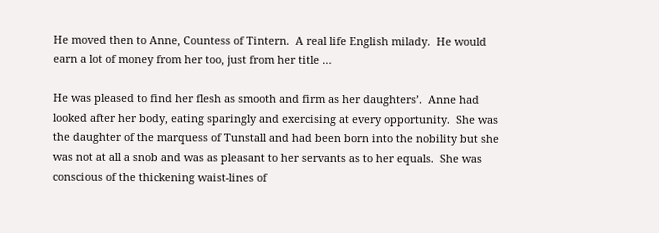He moved then to Anne, Countess of Tintern.  A real life English milady.  He would earn a lot of money from her too, just from her title …

He was pleased to find her flesh as smooth and firm as her daughters’.  Anne had looked after her body, eating sparingly and exercising at every opportunity.  She was the daughter of the marquess of Tunstall and had been born into the nobility but she was not at all a snob and was as pleasant to her servants as to her equals.  She was conscious of the thickening waist-lines of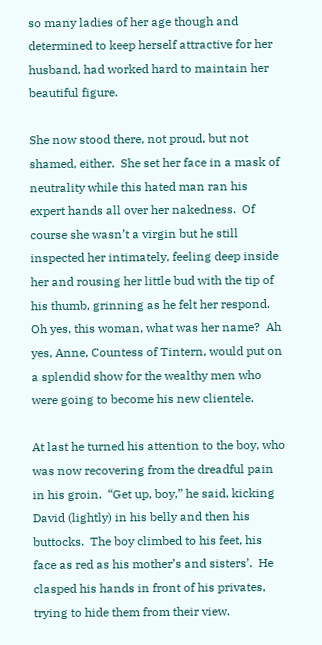so many ladies of her age though and determined to keep herself attractive for her husband, had worked hard to maintain her beautiful figure.

She now stood there, not proud, but not shamed, either.  She set her face in a mask of neutrality while this hated man ran his expert hands all over her nakedness.  Of course she wasn’t a virgin but he still inspected her intimately, feeling deep inside her and rousing her little bud with the tip of his thumb, grinning as he felt her respond.  Oh yes, this woman, what was her name?  Ah yes, Anne, Countess of Tintern, would put on a splendid show for the wealthy men who were going to become his new clientele.

At last he turned his attention to the boy, who was now recovering from the dreadful pain in his groin.  “Get up, boy,” he said, kicking David (lightly) in his belly and then his buttocks.  The boy climbed to his feet, his face as red as his mother’s and sisters’.  He clasped his hands in front of his privates, trying to hide them from their view.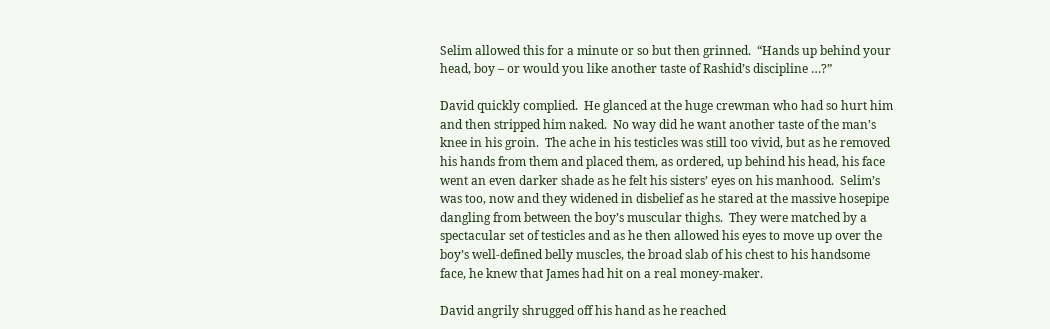Selim allowed this for a minute or so but then grinned.  “Hands up behind your head, boy – or would you like another taste of Rashid’s discipline …?”

David quickly complied.  He glanced at the huge crewman who had so hurt him and then stripped him naked.  No way did he want another taste of the man’s knee in his groin.  The ache in his testicles was still too vivid, but as he removed his hands from them and placed them, as ordered, up behind his head, his face went an even darker shade as he felt his sisters’ eyes on his manhood.  Selim’s was too, now and they widened in disbelief as he stared at the massive hosepipe dangling from between the boy’s muscular thighs.  They were matched by a spectacular set of testicles and as he then allowed his eyes to move up over the boy’s well-defined belly muscles, the broad slab of his chest to his handsome face, he knew that James had hit on a real money-maker.

David angrily shrugged off his hand as he reached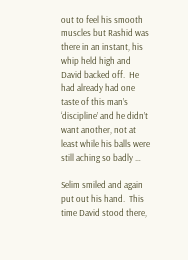out to feel his smooth muscles but Rashid was there in an instant, his whip held high and David backed off.  He had already had one taste of this man’s ‘discipline’ and he didn’t want another, not at least while his balls were still aching so badly …

Selim smiled and again put out his hand.  This time David stood there,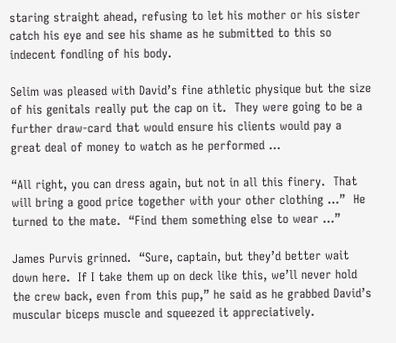staring straight ahead, refusing to let his mother or his sister catch his eye and see his shame as he submitted to this so indecent fondling of his body.

Selim was pleased with David’s fine athletic physique but the size of his genitals really put the cap on it.  They were going to be a further draw-card that would ensure his clients would pay a great deal of money to watch as he performed …

“All right, you can dress again, but not in all this finery.  That will bring a good price together with your other clothing …”  He turned to the mate.  “Find them something else to wear …”

James Purvis grinned.  “Sure, captain, but they’d better wait down here.  If I take them up on deck like this, we’ll never hold the crew back, even from this pup,” he said as he grabbed David’s muscular biceps muscle and squeezed it appreciatively.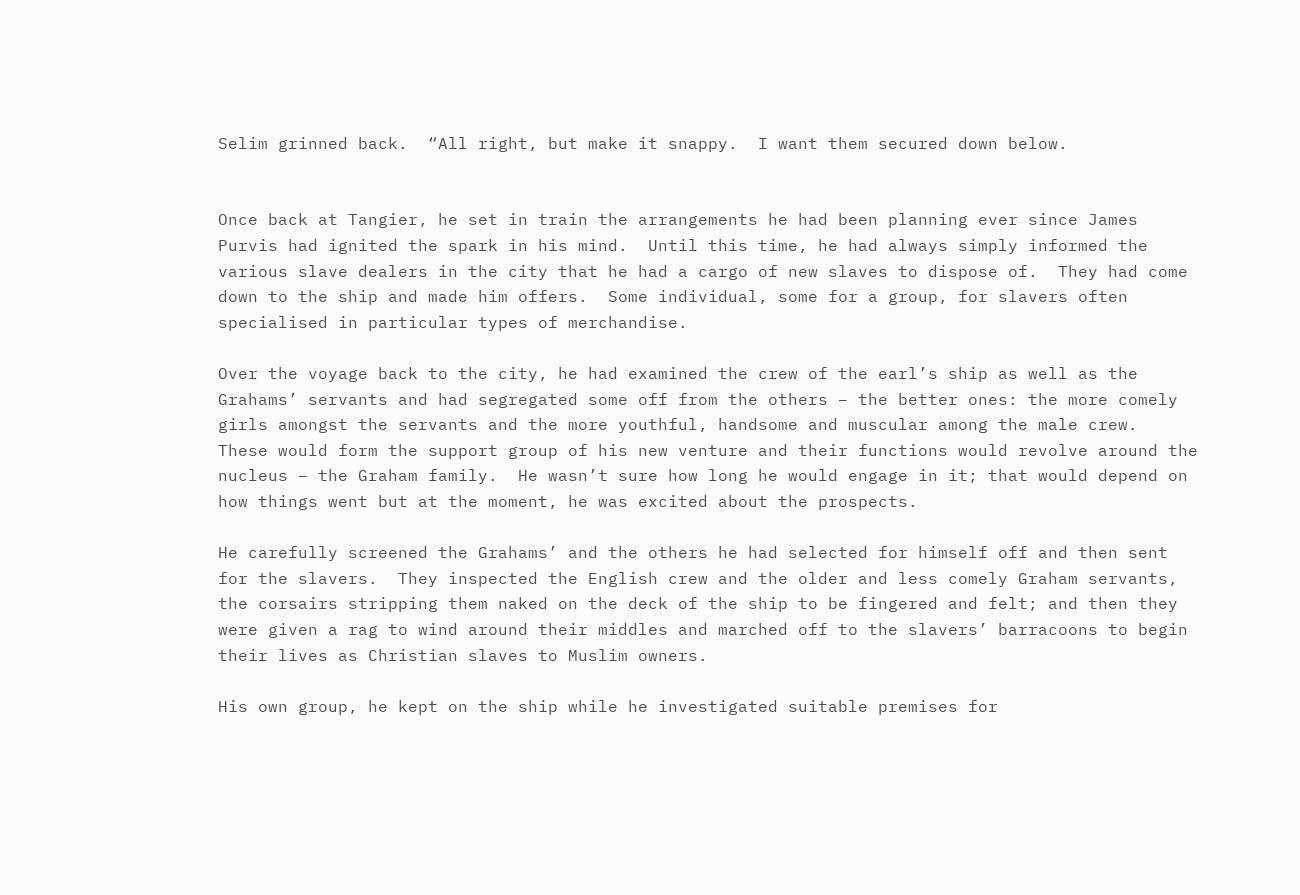Selim grinned back.  “All right, but make it snappy.  I want them secured down below.


Once back at Tangier, he set in train the arrangements he had been planning ever since James Purvis had ignited the spark in his mind.  Until this time, he had always simply informed the various slave dealers in the city that he had a cargo of new slaves to dispose of.  They had come down to the ship and made him offers.  Some individual, some for a group, for slavers often specialised in particular types of merchandise.

Over the voyage back to the city, he had examined the crew of the earl’s ship as well as the Grahams’ servants and had segregated some off from the others – the better ones: the more comely girls amongst the servants and the more youthful, handsome and muscular among the male crew.  These would form the support group of his new venture and their functions would revolve around the nucleus – the Graham family.  He wasn’t sure how long he would engage in it; that would depend on how things went but at the moment, he was excited about the prospects.

He carefully screened the Grahams’ and the others he had selected for himself off and then sent for the slavers.  They inspected the English crew and the older and less comely Graham servants, the corsairs stripping them naked on the deck of the ship to be fingered and felt; and then they were given a rag to wind around their middles and marched off to the slavers’ barracoons to begin their lives as Christian slaves to Muslim owners.

His own group, he kept on the ship while he investigated suitable premises for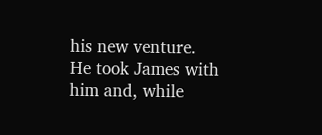his new venture.  He took James with him and, while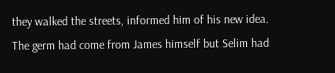they walked the streets, informed him of his new idea.  The germ had come from James himself but Selim had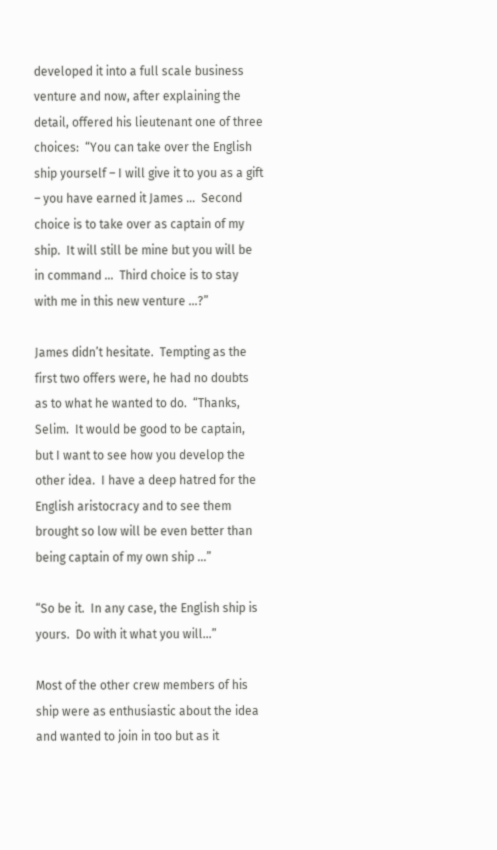developed it into a full scale business venture and now, after explaining the detail, offered his lieutenant one of three choices:  “You can take over the English ship yourself – I will give it to you as a gift – you have earned it James …  Second choice is to take over as captain of my ship.  It will still be mine but you will be in command …  Third choice is to stay with me in this new venture …?”

James didn’t hesitate.  Tempting as the first two offers were, he had no doubts as to what he wanted to do.  “Thanks, Selim.  It would be good to be captain, but I want to see how you develop the other idea.  I have a deep hatred for the English aristocracy and to see them brought so low will be even better than being captain of my own ship …”

“So be it.  In any case, the English ship is yours.  Do with it what you will…”

Most of the other crew members of his ship were as enthusiastic about the idea and wanted to join in too but as it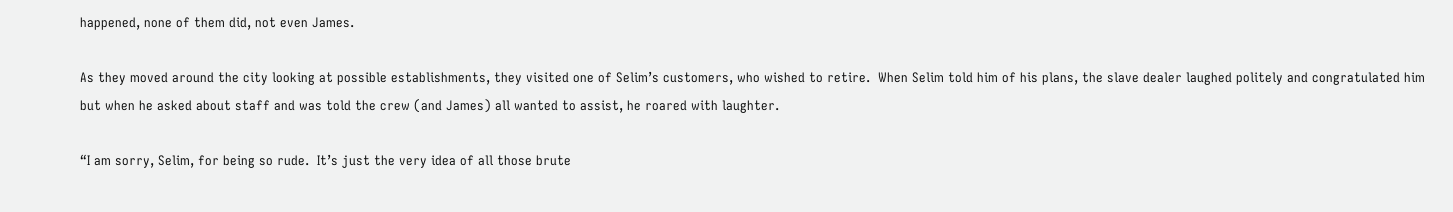happened, none of them did, not even James.

As they moved around the city looking at possible establishments, they visited one of Selim’s customers, who wished to retire.  When Selim told him of his plans, the slave dealer laughed politely and congratulated him but when he asked about staff and was told the crew (and James) all wanted to assist, he roared with laughter.

“I am sorry, Selim, for being so rude.  It’s just the very idea of all those brute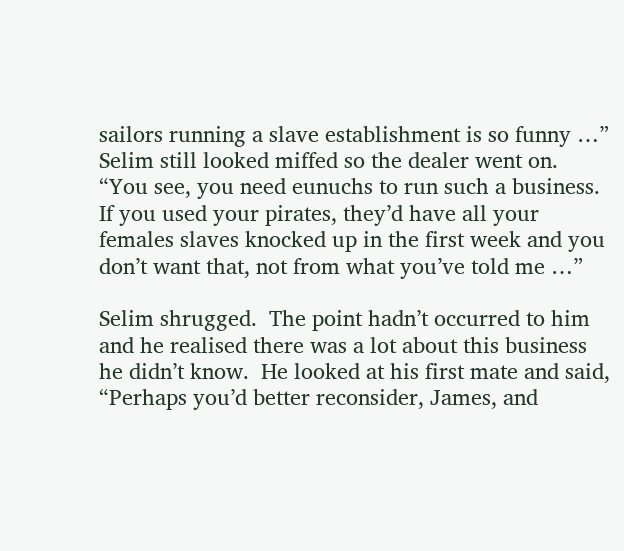sailors running a slave establishment is so funny …” Selim still looked miffed so the dealer went on.  “You see, you need eunuchs to run such a business.  If you used your pirates, they’d have all your females slaves knocked up in the first week and you don’t want that, not from what you’ve told me …”

Selim shrugged.  The point hadn’t occurred to him and he realised there was a lot about this business he didn’t know.  He looked at his first mate and said, “Perhaps you’d better reconsider, James, and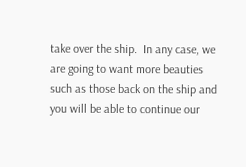take over the ship.  In any case, we are going to want more beauties such as those back on the ship and you will be able to continue our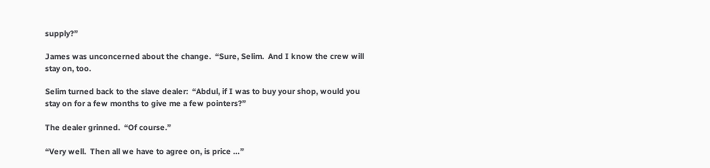supply?”

James was unconcerned about the change.  “Sure, Selim.  And I know the crew will stay on, too.

Selim turned back to the slave dealer:  “Abdul, if I was to buy your shop, would you stay on for a few months to give me a few pointers?”

The dealer grinned.  “Of course.”

“Very well.  Then all we have to agree on, is price …”